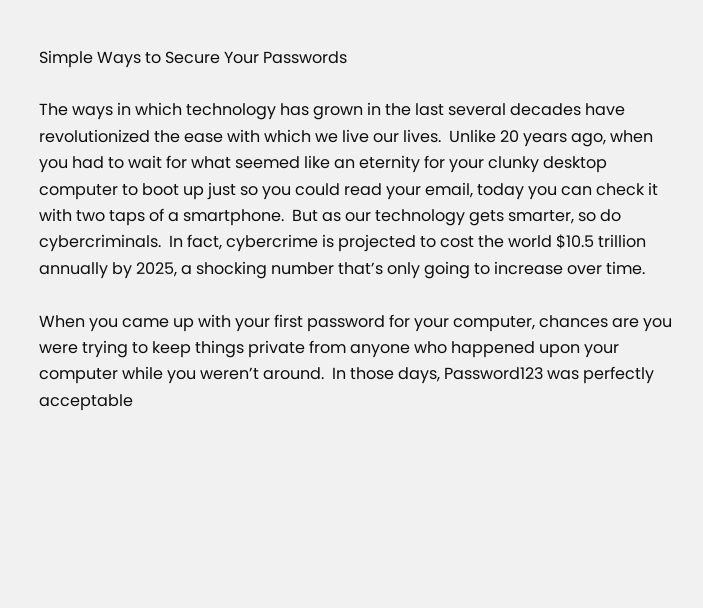Simple Ways to Secure Your Passwords

The ways in which technology has grown in the last several decades have revolutionized the ease with which we live our lives.  Unlike 20 years ago, when you had to wait for what seemed like an eternity for your clunky desktop computer to boot up just so you could read your email, today you can check it with two taps of a smartphone.  But as our technology gets smarter, so do cybercriminals.  In fact, cybercrime is projected to cost the world $10.5 trillion annually by 2025, a shocking number that’s only going to increase over time.

When you came up with your first password for your computer, chances are you were trying to keep things private from anyone who happened upon your computer while you weren’t around.  In those days, Password123 was perfectly acceptable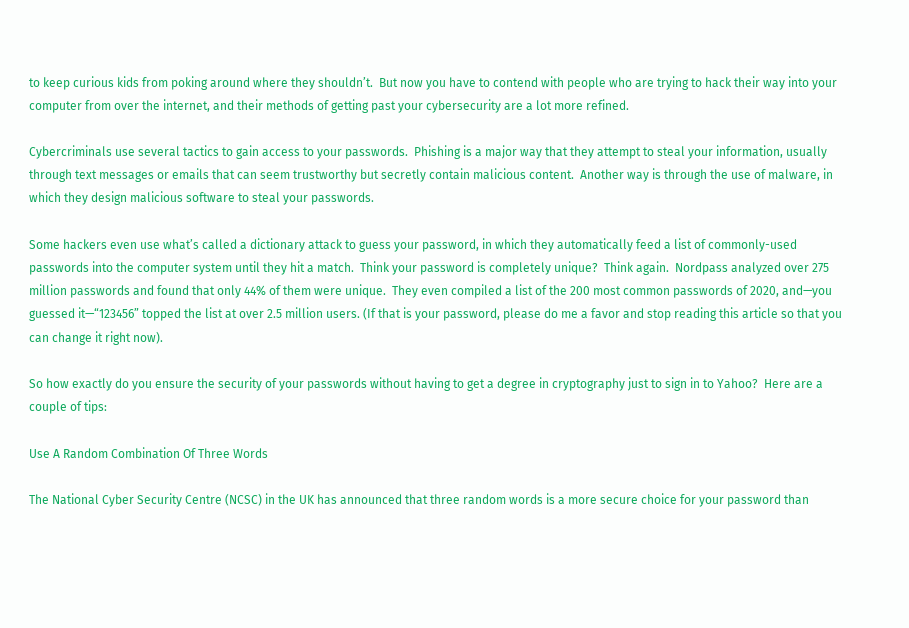to keep curious kids from poking around where they shouldn’t.  But now you have to contend with people who are trying to hack their way into your computer from over the internet, and their methods of getting past your cybersecurity are a lot more refined.

Cybercriminals use several tactics to gain access to your passwords.  Phishing is a major way that they attempt to steal your information, usually through text messages or emails that can seem trustworthy but secretly contain malicious content.  Another way is through the use of malware, in which they design malicious software to steal your passwords.

Some hackers even use what’s called a dictionary attack to guess your password, in which they automatically feed a list of commonly-used passwords into the computer system until they hit a match.  Think your password is completely unique?  Think again.  Nordpass analyzed over 275 million passwords and found that only 44% of them were unique.  They even compiled a list of the 200 most common passwords of 2020, and—you guessed it—“123456” topped the list at over 2.5 million users. (If that is your password, please do me a favor and stop reading this article so that you can change it right now).

So how exactly do you ensure the security of your passwords without having to get a degree in cryptography just to sign in to Yahoo?  Here are a couple of tips:

Use A Random Combination Of Three Words

The National Cyber Security Centre (NCSC) in the UK has announced that three random words is a more secure choice for your password than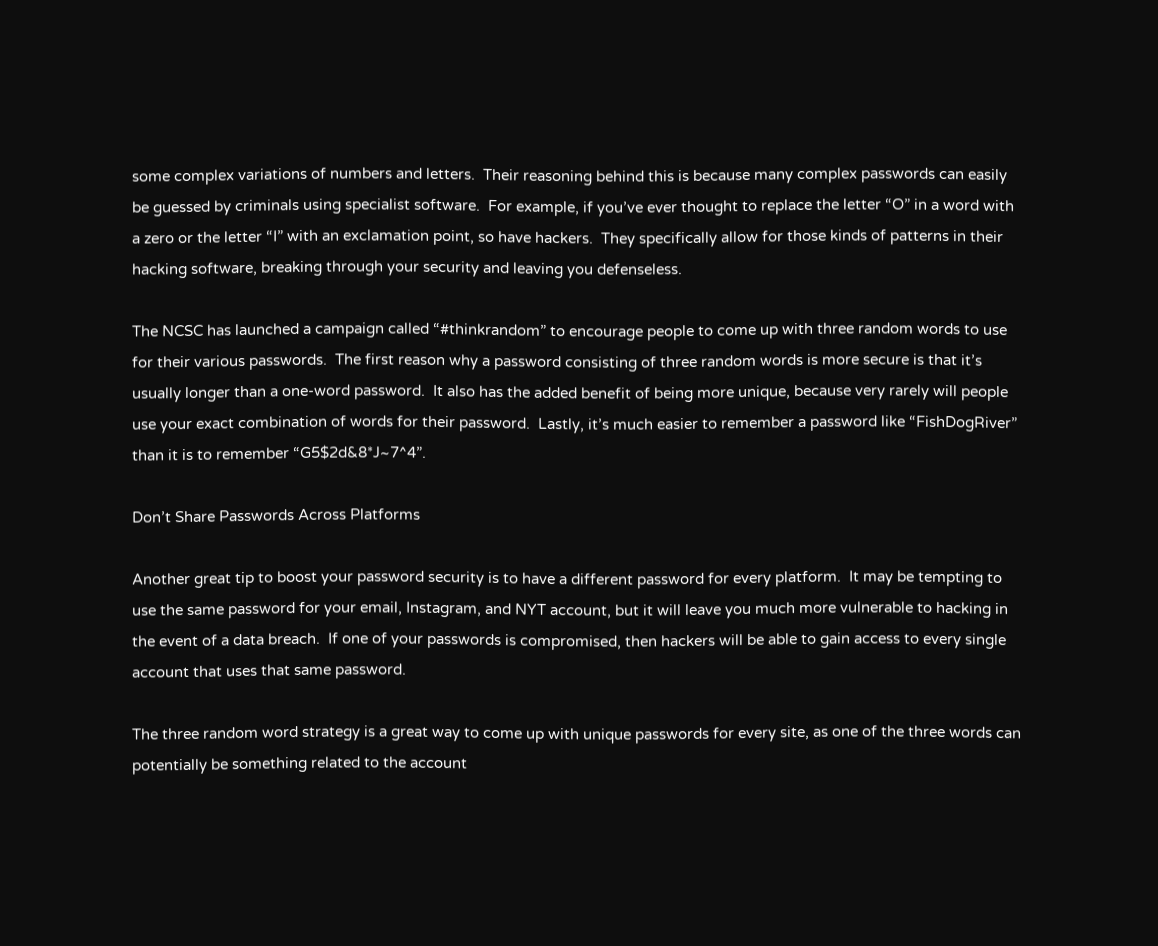some complex variations of numbers and letters.  Their reasoning behind this is because many complex passwords can easily be guessed by criminals using specialist software.  For example, if you’ve ever thought to replace the letter “O” in a word with a zero or the letter “I” with an exclamation point, so have hackers.  They specifically allow for those kinds of patterns in their hacking software, breaking through your security and leaving you defenseless.

The NCSC has launched a campaign called “#thinkrandom” to encourage people to come up with three random words to use for their various passwords.  The first reason why a password consisting of three random words is more secure is that it’s usually longer than a one-word password.  It also has the added benefit of being more unique, because very rarely will people use your exact combination of words for their password.  Lastly, it’s much easier to remember a password like “FishDogRiver” than it is to remember “G5$2d&8*J~7^4”.

Don’t Share Passwords Across Platforms

Another great tip to boost your password security is to have a different password for every platform.  It may be tempting to use the same password for your email, Instagram, and NYT account, but it will leave you much more vulnerable to hacking in the event of a data breach.  If one of your passwords is compromised, then hackers will be able to gain access to every single account that uses that same password.

The three random word strategy is a great way to come up with unique passwords for every site, as one of the three words can potentially be something related to the account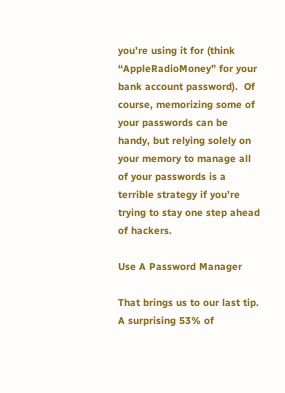you’re using it for (think “AppleRadioMoney” for your bank account password).  Of course, memorizing some of your passwords can be handy, but relying solely on your memory to manage all of your passwords is a terrible strategy if you’re trying to stay one step ahead of hackers.

Use A Password Manager

That brings us to our last tip.  A surprising 53% of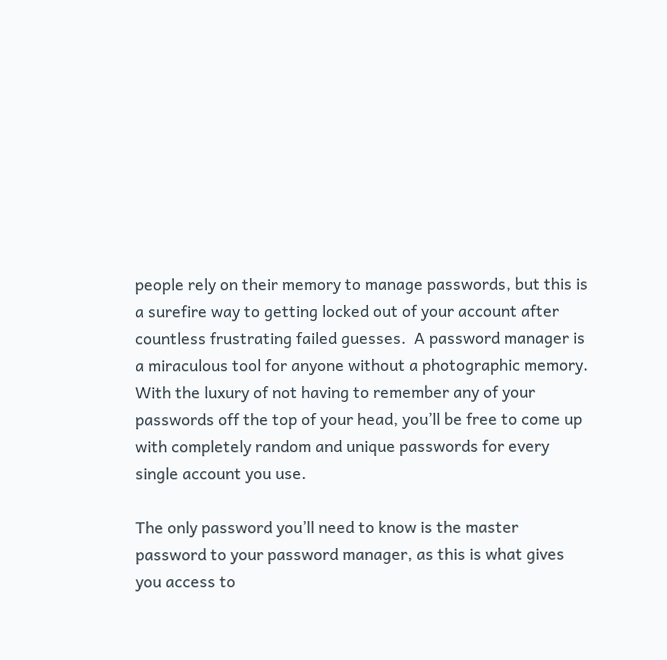people rely on their memory to manage passwords, but this is a surefire way to getting locked out of your account after countless frustrating failed guesses.  A password manager is a miraculous tool for anyone without a photographic memory.  With the luxury of not having to remember any of your passwords off the top of your head, you’ll be free to come up with completely random and unique passwords for every single account you use.

The only password you’ll need to know is the master password to your password manager, as this is what gives you access to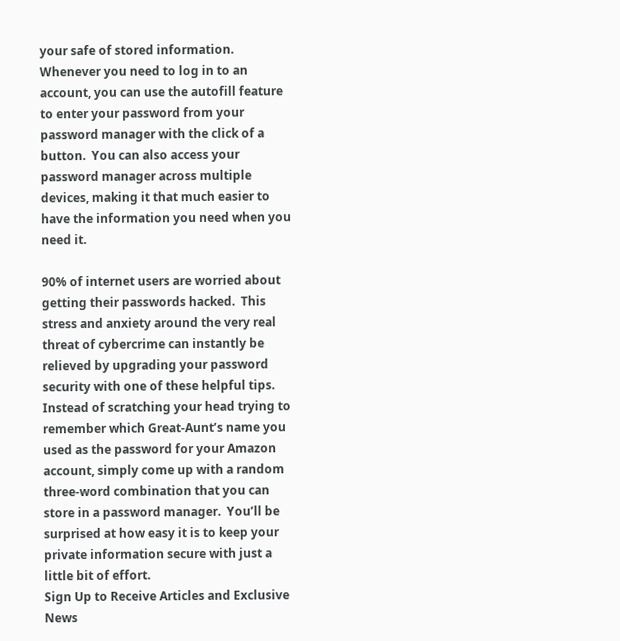your safe of stored information.  Whenever you need to log in to an account, you can use the autofill feature to enter your password from your password manager with the click of a button.  You can also access your password manager across multiple devices, making it that much easier to have the information you need when you need it.

90% of internet users are worried about getting their passwords hacked.  This stress and anxiety around the very real threat of cybercrime can instantly be relieved by upgrading your password security with one of these helpful tips.  Instead of scratching your head trying to remember which Great-Aunt’s name you used as the password for your Amazon account, simply come up with a random three-word combination that you can store in a password manager.  You’ll be surprised at how easy it is to keep your private information secure with just a little bit of effort.
Sign Up to Receive Articles and Exclusive News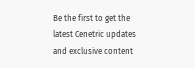Be the first to get the latest Cenetric updates and exclusive content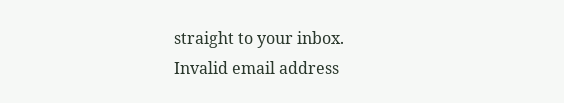straight to your inbox.
Invalid email address